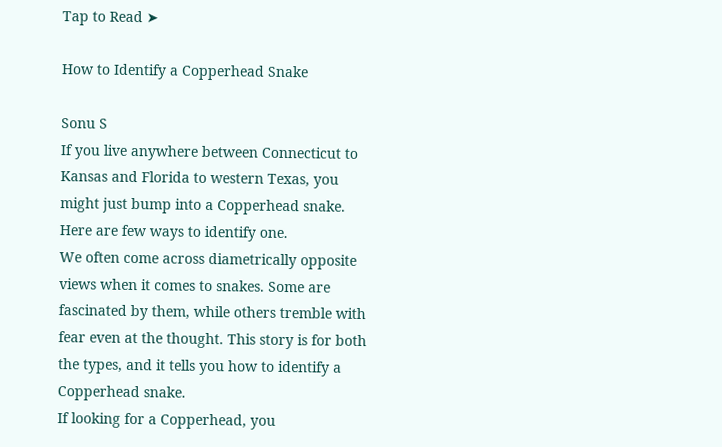Tap to Read ➤

How to Identify a Copperhead Snake

Sonu S
If you live anywhere between Connecticut to Kansas and Florida to western Texas, you might just bump into a Copperhead snake. Here are few ways to identify one.
We often come across diametrically opposite views when it comes to snakes. Some are fascinated by them, while others tremble with fear even at the thought. This story is for both the types, and it tells you how to identify a Copperhead snake.
If looking for a Copperhead, you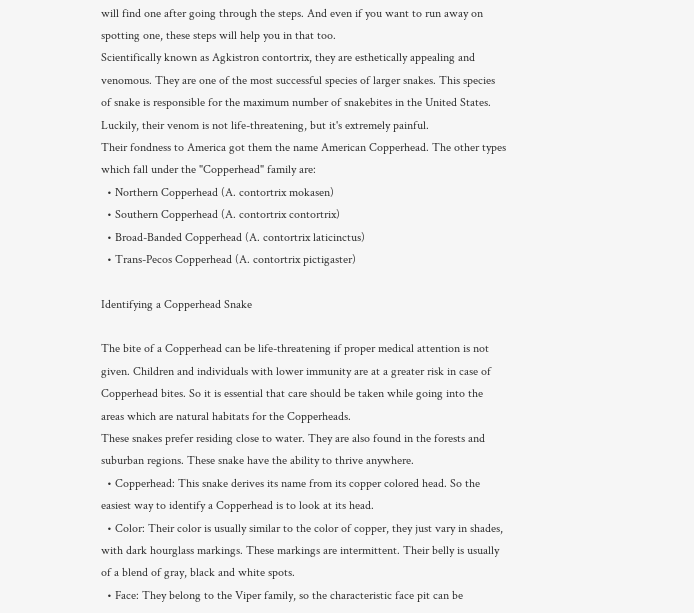will find one after going through the steps. And even if you want to run away on spotting one, these steps will help you in that too.
Scientifically known as Agkistron contortrix, they are esthetically appealing and venomous. They are one of the most successful species of larger snakes. This species of snake is responsible for the maximum number of snakebites in the United States. Luckily, their venom is not life-threatening, but it's extremely painful.
Their fondness to America got them the name American Copperhead. The other types which fall under the "Copperhead" family are:
  • Northern Copperhead (A. contortrix mokasen)
  • Southern Copperhead (A. contortrix contortrix)
  • Broad-Banded Copperhead (A. contortrix laticinctus)
  • Trans-Pecos Copperhead (A. contortrix pictigaster)

Identifying a Copperhead Snake

The bite of a Copperhead can be life-threatening if proper medical attention is not given. Children and individuals with lower immunity are at a greater risk in case of Copperhead bites. So it is essential that care should be taken while going into the areas which are natural habitats for the Copperheads.
These snakes prefer residing close to water. They are also found in the forests and suburban regions. These snake have the ability to thrive anywhere.
  • Copperhead: This snake derives its name from its copper colored head. So the easiest way to identify a Copperhead is to look at its head.
  • Color: Their color is usually similar to the color of copper, they just vary in shades, with dark hourglass markings. These markings are intermittent. Their belly is usually of a blend of gray, black and white spots.
  • Face: They belong to the Viper family, so the characteristic face pit can be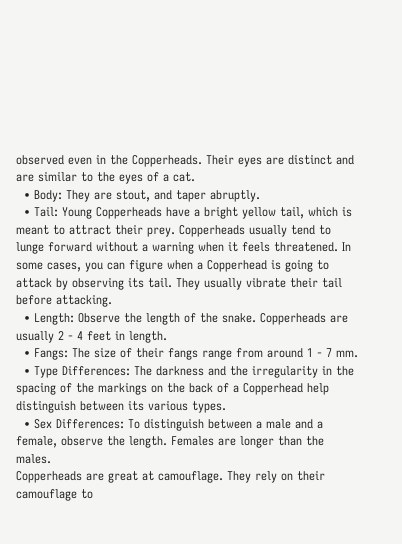observed even in the Copperheads. Their eyes are distinct and are similar to the eyes of a cat.
  • Body: They are stout, and taper abruptly.
  • Tail: Young Copperheads have a bright yellow tail, which is meant to attract their prey. Copperheads usually tend to lunge forward without a warning when it feels threatened. In some cases, you can figure when a Copperhead is going to attack by observing its tail. They usually vibrate their tail before attacking.
  • Length: Observe the length of the snake. Copperheads are usually 2 - 4 feet in length.
  • Fangs: The size of their fangs range from around 1 - 7 mm.
  • Type Differences: The darkness and the irregularity in the spacing of the markings on the back of a Copperhead help distinguish between its various types.
  • Sex Differences: To distinguish between a male and a female, observe the length. Females are longer than the males.
Copperheads are great at camouflage. They rely on their camouflage to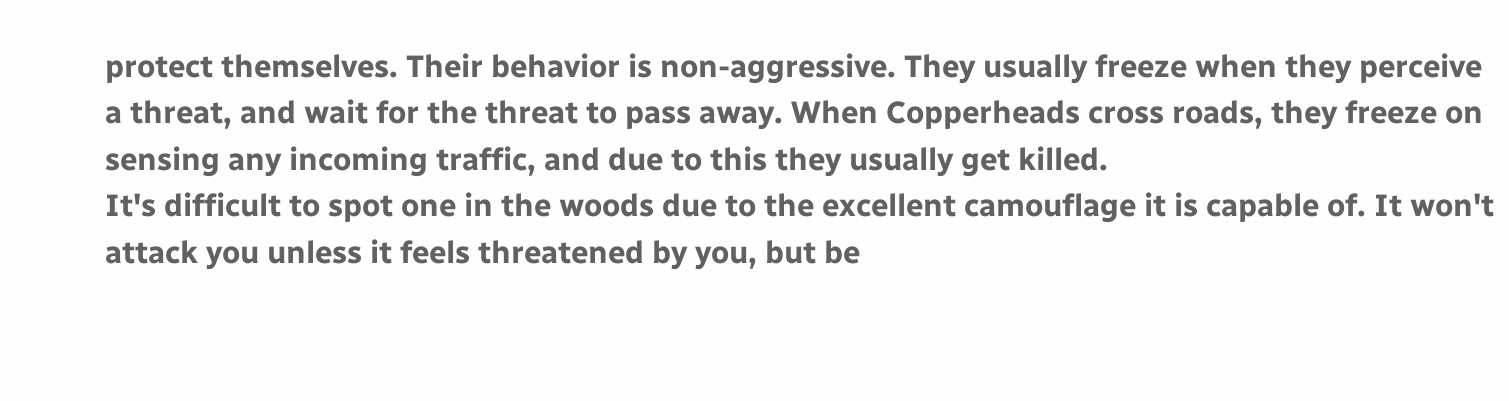protect themselves. Their behavior is non-aggressive. They usually freeze when they perceive a threat, and wait for the threat to pass away. When Copperheads cross roads, they freeze on sensing any incoming traffic, and due to this they usually get killed.
It's difficult to spot one in the woods due to the excellent camouflage it is capable of. It won't attack you unless it feels threatened by you, but be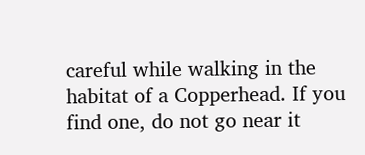careful while walking in the habitat of a Copperhead. If you find one, do not go near it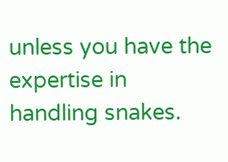unless you have the expertise in handling snakes.